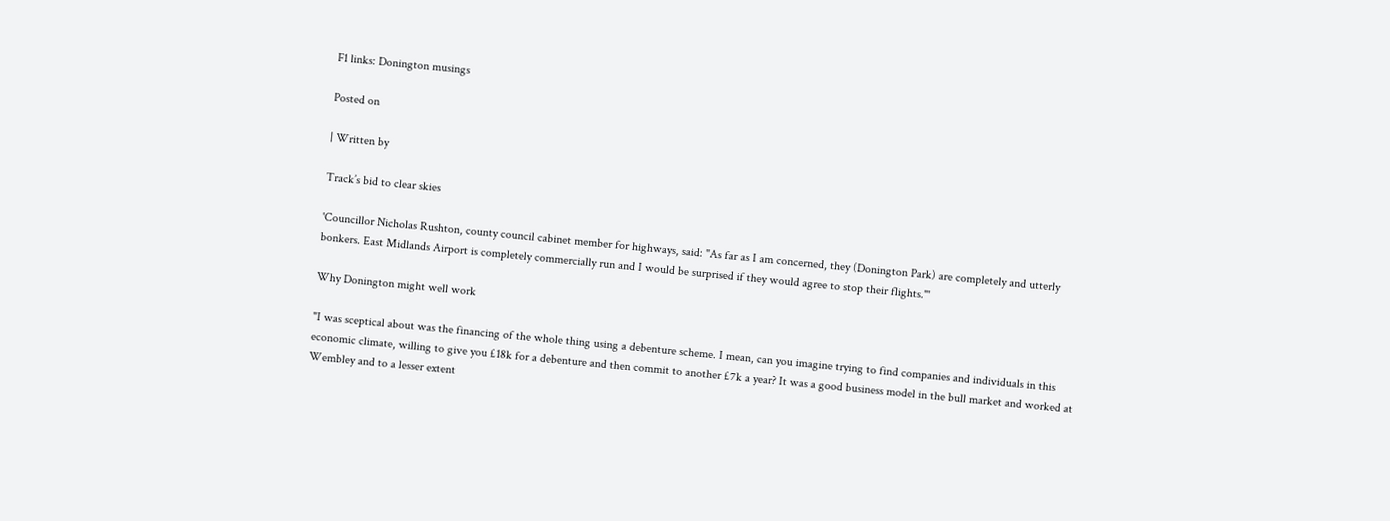F1 links: Donington musings

Posted on

| Written by

Track’s bid to clear skies

'Councillor Nicholas Rushton, county council cabinet member for highways, said: "As far as I am concerned, they (Donington Park) are completely and utterly bonkers. East Midlands Airport is completely commercially run and I would be surprised if they would agree to stop their flights."'

Why Donington might well work

"I was sceptical about was the financing of the whole thing using a debenture scheme. I mean, can you imagine trying to find companies and individuals in this economic climate, willing to give you £18k for a debenture and then commit to another £7k a year? It was a good business model in the bull market and worked at Wembley and to a lesser extent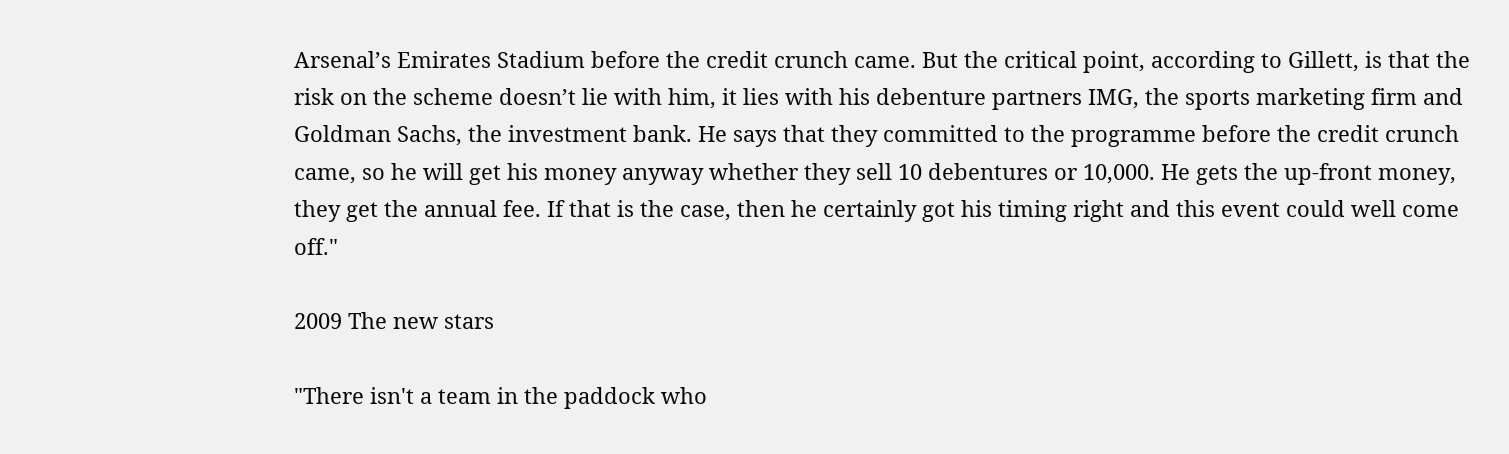Arsenal’s Emirates Stadium before the credit crunch came. But the critical point, according to Gillett, is that the risk on the scheme doesn’t lie with him, it lies with his debenture partners IMG, the sports marketing firm and Goldman Sachs, the investment bank. He says that they committed to the programme before the credit crunch came, so he will get his money anyway whether they sell 10 debentures or 10,000. He gets the up-front money, they get the annual fee. If that is the case, then he certainly got his timing right and this event could well come off."

2009 The new stars

"There isn't a team in the paddock who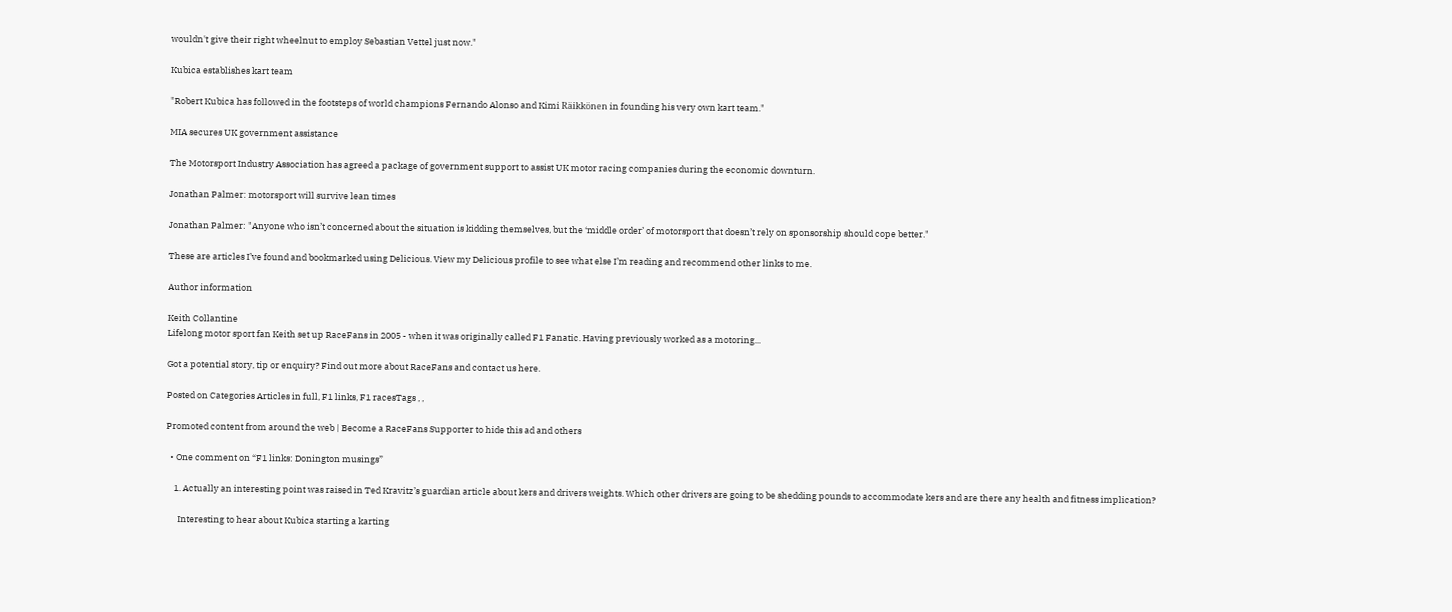wouldn't give their right wheelnut to employ Sebastian Vettel just now."

Kubica establishes kart team

"Robert Kubica has followed in the footsteps of world champions Fernando Alonso and Kimi Räikkönen in founding his very own kart team."

MIA secures UK government assistance

The Motorsport Industry Association has agreed a package of government support to assist UK motor racing companies during the economic downturn.

Jonathan Palmer: motorsport will survive lean times

Jonathan Palmer: "Anyone who isn’t concerned about the situation is kidding themselves, but the ‘middle order’ of motorsport that doesn’t rely on sponsorship should cope better."

These are articles I’ve found and bookmarked using Delicious. View my Delicious profile to see what else I’m reading and recommend other links to me.

Author information

Keith Collantine
Lifelong motor sport fan Keith set up RaceFans in 2005 - when it was originally called F1 Fanatic. Having previously worked as a motoring...

Got a potential story, tip or enquiry? Find out more about RaceFans and contact us here.

Posted on Categories Articles in full, F1 links, F1 racesTags , ,

Promoted content from around the web | Become a RaceFans Supporter to hide this ad and others

  • One comment on “F1 links: Donington musings”

    1. Actually an interesting point was raised in Ted Kravitz’s guardian article about kers and drivers weights. Which other drivers are going to be shedding pounds to accommodate kers and are there any health and fitness implication?

      Interesting to hear about Kubica starting a karting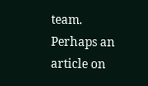team. Perhaps an article on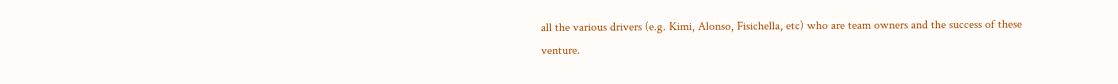all the various drivers (e.g. Kimi, Alonso, Fisichella, etc) who are team owners and the success of these venture.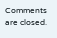Comments are closed.